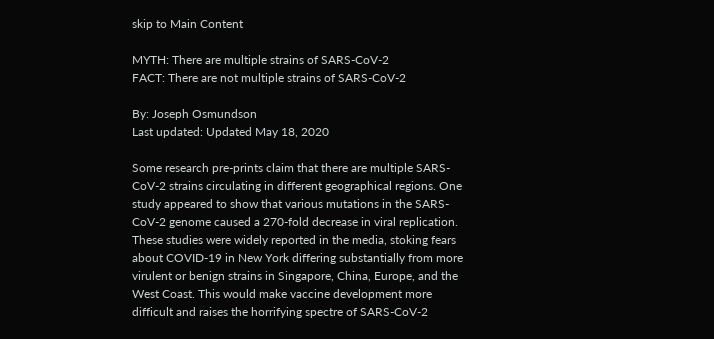skip to Main Content

MYTH: There are multiple strains of SARS-CoV-2
FACT: There are not multiple strains of SARS-CoV-2

By: Joseph Osmundson
Last updated: Updated May 18, 2020

Some research pre-prints claim that there are multiple SARS-CoV-2 strains circulating in different geographical regions. One study appeared to show that various mutations in the SARS-CoV-2 genome caused a 270-fold decrease in viral replication. These studies were widely reported in the media, stoking fears about COVID-19 in New York differing substantially from more virulent or benign strains in Singapore, China, Europe, and the West Coast. This would make vaccine development more difficult and raises the horrifying spectre of SARS-CoV-2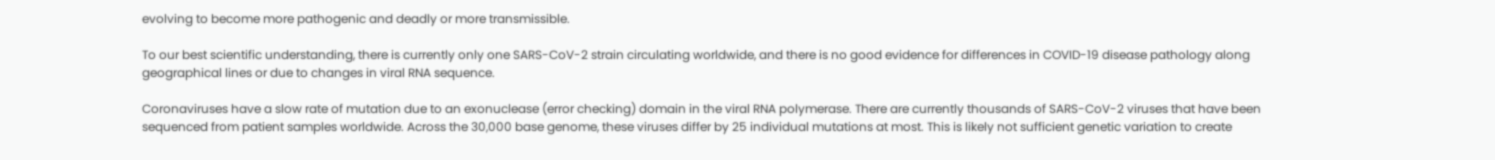evolving to become more pathogenic and deadly or more transmissible.

To our best scientific understanding, there is currently only one SARS-CoV-2 strain circulating worldwide, and there is no good evidence for differences in COVID-19 disease pathology along geographical lines or due to changes in viral RNA sequence.

Coronaviruses have a slow rate of mutation due to an exonuclease (error checking) domain in the viral RNA polymerase. There are currently thousands of SARS-CoV-2 viruses that have been sequenced from patient samples worldwide. Across the 30,000 base genome, these viruses differ by 25 individual mutations at most. This is likely not sufficient genetic variation to create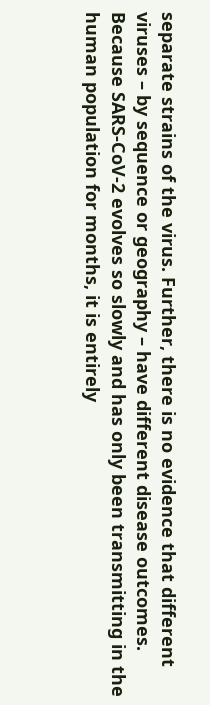separate strains of the virus. Further, there is no evidence that different viruses – by sequence or geography – have different disease outcomes. Because SARS-CoV-2 evolves so slowly and has only been transmitting in the human population for months, it is entirely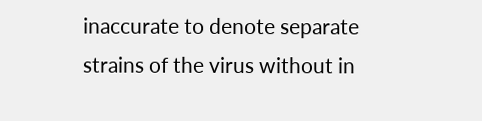inaccurate to denote separate strains of the virus without in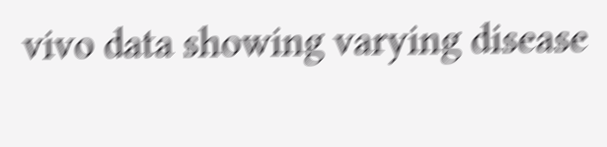vivo data showing varying disease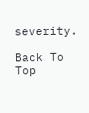severity.

Back To Top